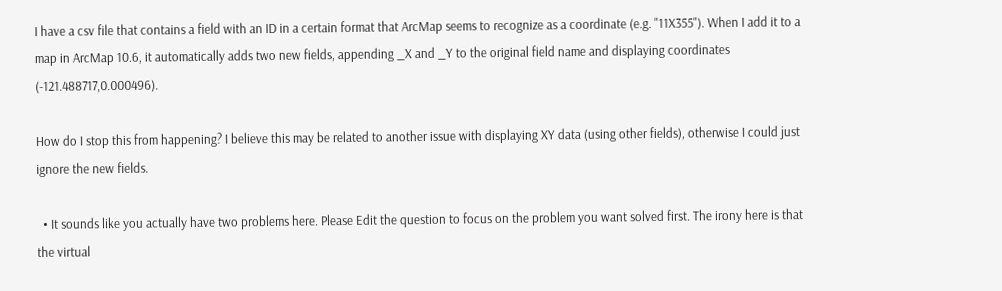I have a csv file that contains a field with an ID in a certain format that ArcMap seems to recognize as a coordinate (e.g. "11X355"). When I add it to a map in ArcMap 10.6, it automatically adds two new fields, appending _X and _Y to the original field name and displaying coordinates (-121.488717,0.000496).

How do I stop this from happening? I believe this may be related to another issue with displaying XY data (using other fields), otherwise I could just ignore the new fields.

  • It sounds like you actually have two problems here. Please Edit the question to focus on the problem you want solved first. The irony here is that the virtual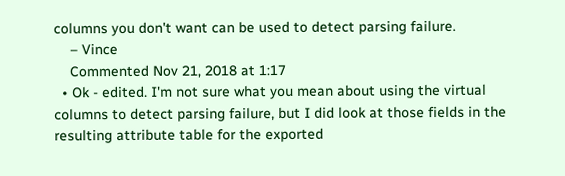columns you don't want can be used to detect parsing failure.
    – Vince
    Commented Nov 21, 2018 at 1:17
  • Ok - edited. I'm not sure what you mean about using the virtual columns to detect parsing failure, but I did look at those fields in the resulting attribute table for the exported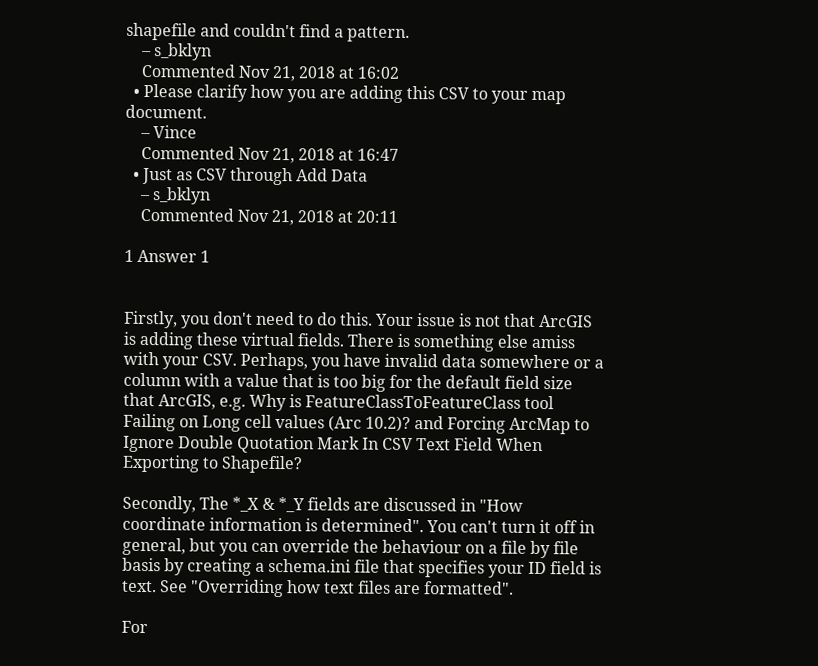shapefile and couldn't find a pattern.
    – s_bklyn
    Commented Nov 21, 2018 at 16:02
  • Please clarify how you are adding this CSV to your map document.
    – Vince
    Commented Nov 21, 2018 at 16:47
  • Just as CSV through Add Data
    – s_bklyn
    Commented Nov 21, 2018 at 20:11

1 Answer 1


Firstly, you don't need to do this. Your issue is not that ArcGIS is adding these virtual fields. There is something else amiss with your CSV. Perhaps, you have invalid data somewhere or a column with a value that is too big for the default field size that ArcGIS, e.g. Why is FeatureClassToFeatureClass tool Failing on Long cell values (Arc 10.2)? and Forcing ArcMap to Ignore Double Quotation Mark In CSV Text Field When Exporting to Shapefile?

Secondly, The *_X & *_Y fields are discussed in "How coordinate information is determined". You can't turn it off in general, but you can override the behaviour on a file by file basis by creating a schema.ini file that specifies your ID field is text. See "Overriding how text files are formatted".

For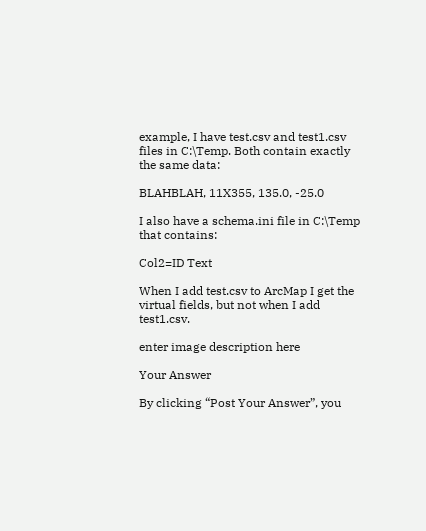example, I have test.csv and test1.csv files in C:\Temp. Both contain exactly the same data:

BLAHBLAH, 11X355, 135.0, -25.0

I also have a schema.ini file in C:\Temp that contains:

Col2=ID Text

When I add test.csv to ArcMap I get the virtual fields, but not when I add test1.csv.

enter image description here

Your Answer

By clicking “Post Your Answer”, you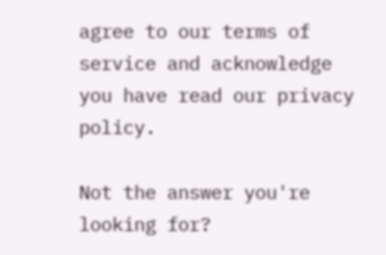agree to our terms of service and acknowledge you have read our privacy policy.

Not the answer you're looking for?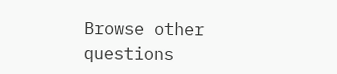Browse other questions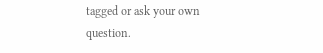tagged or ask your own question.